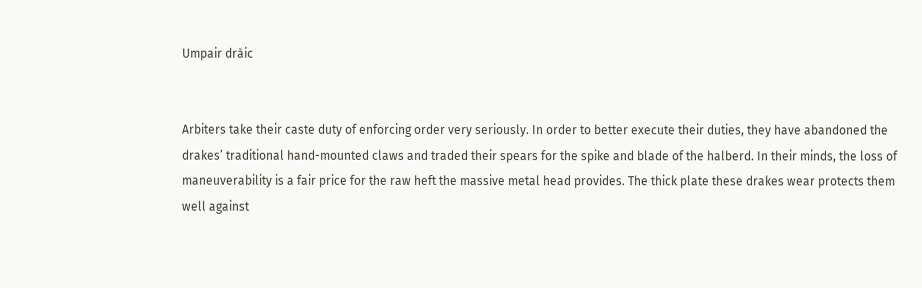Umpair dràic


Arbiters take their caste duty of enforcing order very seriously. In order to better execute their duties, they have abandoned the drakes’ traditional hand-mounted claws and traded their spears for the spike and blade of the halberd. In their minds, the loss of maneuverability is a fair price for the raw heft the massive metal head provides. The thick plate these drakes wear protects them well against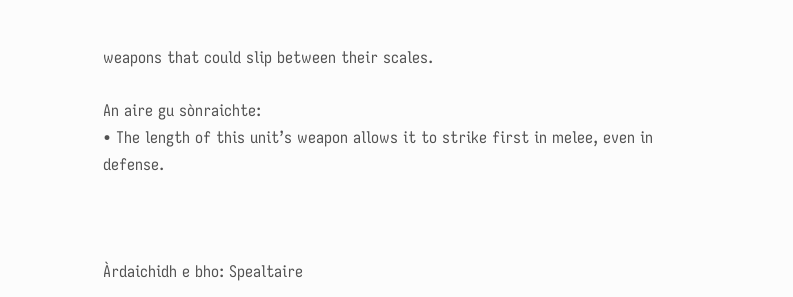weapons that could slip between their scales.

An aire gu sònraichte:
• The length of this unit’s weapon allows it to strike first in melee, even in defense.



Àrdaichidh e bho: Spealtaire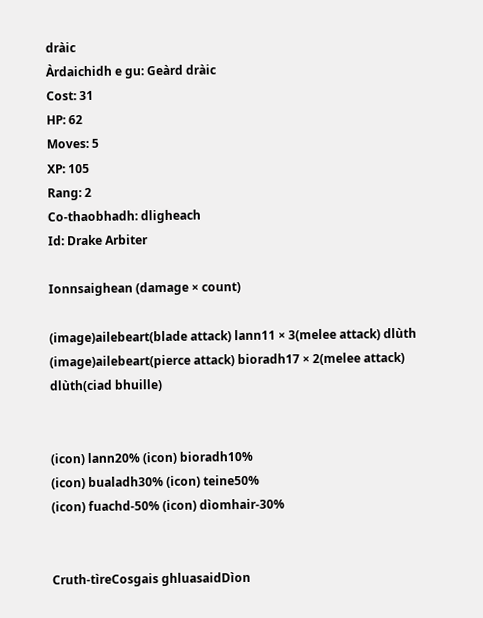dràic
Àrdaichidh e gu: Geàrd dràic
Cost: 31
HP: 62
Moves: 5
XP: 105
Rang: 2
Co-thaobhadh: dligheach
Id: Drake Arbiter

Ionnsaighean (damage × count)

(image)ailebeart(blade attack) lann11 × 3(melee attack) dlùth
(image)ailebeart(pierce attack) bioradh17 × 2(melee attack) dlùth(ciad bhuille)


(icon) lann20% (icon) bioradh10%
(icon) bualadh30% (icon) teine50%
(icon) fuachd-50% (icon) dìomhair-30%


Cruth-tìreCosgais ghluasaidDìon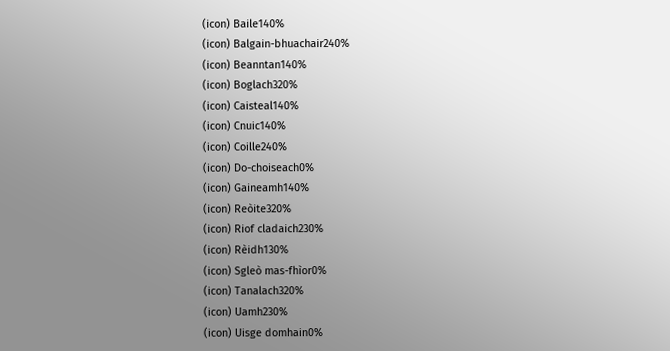(icon) Baile140%
(icon) Balgain-bhuachair240%
(icon) Beanntan140%
(icon) Boglach320%
(icon) Caisteal140%
(icon) Cnuic140%
(icon) Coille240%
(icon) Do-choiseach0%
(icon) Gaineamh140%
(icon) Reòite320%
(icon) Riof cladaich230%
(icon) Rèidh130%
(icon) Sgleò mas-fhìor0%
(icon) Tanalach320%
(icon) Uamh230%
(icon) Uisge domhain0%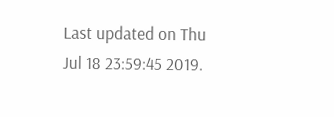Last updated on Thu Jul 18 23:59:45 2019.